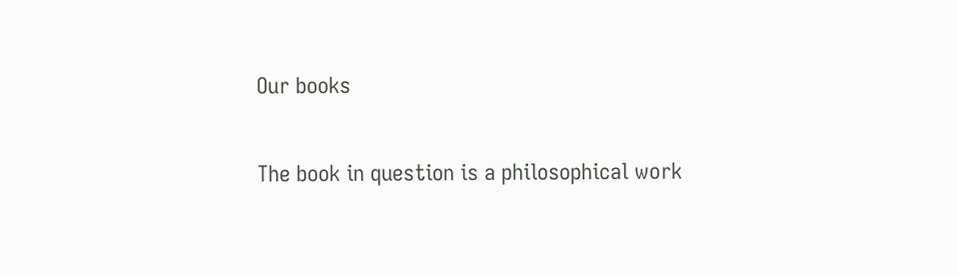Our books

The book in question is a philosophical work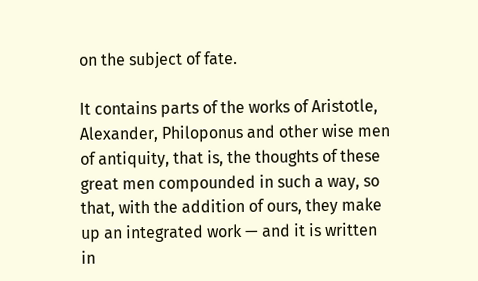on the subject of fate.

It contains parts of the works of Aristotle, Alexander, Philoponus and other wise men of antiquity, that is, the thoughts of these great men compounded in such a way, so that, with the addition of ours, they make up an integrated work — and it is written in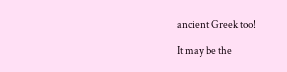ancient Greek too!

It may be the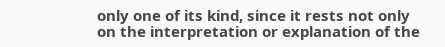only one of its kind, since it rests not only on the interpretation or explanation of the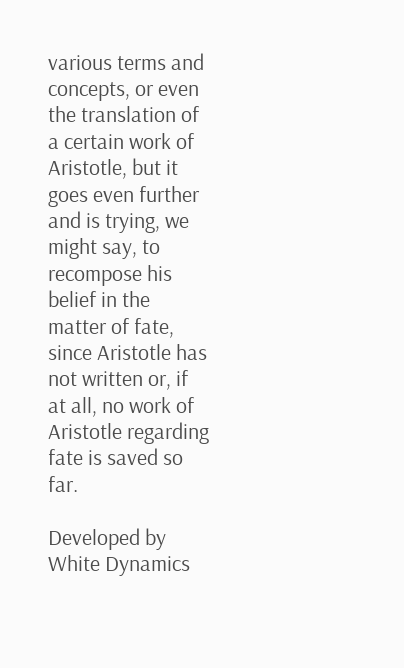various terms and concepts, or even the translation of a certain work of Aristotle, but it goes even further and is trying, we might say, to recompose his belief in the matter of fate, since Aristotle has not written or, if at all, no work of Aristotle regarding fate is saved so far.

Developed by White Dynamics